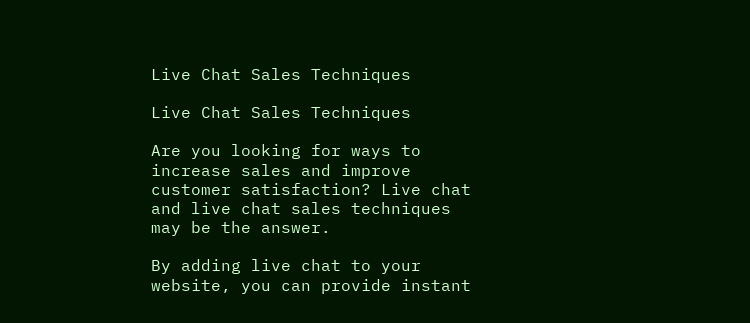Live Chat Sales Techniques

Live Chat Sales Techniques

Are you looking for ways to increase sales and improve customer satisfaction? Live chat and live chat sales techniques may be the answer.

By adding live chat to your website, you can provide instant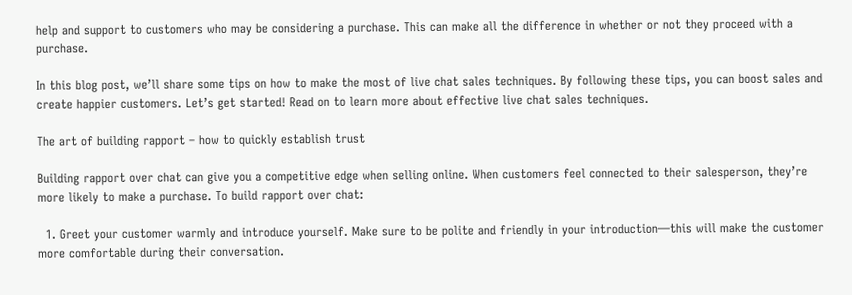help and support to customers who may be considering a purchase. This can make all the difference in whether or not they proceed with a purchase.

In this blog post, we’ll share some tips on how to make the most of live chat sales techniques. By following these tips, you can boost sales and create happier customers. Let’s get started! Read on to learn more about effective live chat sales techniques.

The art of building rapport – how to quickly establish trust

Building rapport over chat can give you a competitive edge when selling online. When customers feel connected to their salesperson, they’re more likely to make a purchase. To build rapport over chat:

  1. Greet your customer warmly and introduce yourself. Make sure to be polite and friendly in your introduction—this will make the customer more comfortable during their conversation.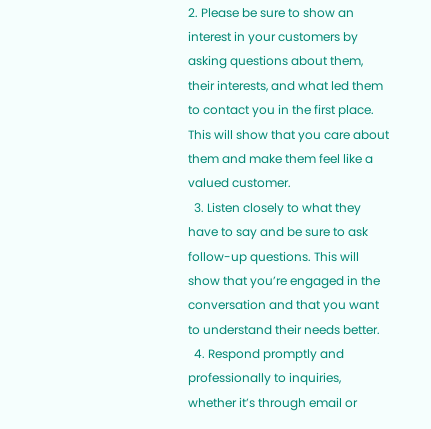2. Please be sure to show an interest in your customers by asking questions about them, their interests, and what led them to contact you in the first place. This will show that you care about them and make them feel like a valued customer.
  3. Listen closely to what they have to say and be sure to ask follow-up questions. This will show that you’re engaged in the conversation and that you want to understand their needs better.
  4. Respond promptly and professionally to inquiries, whether it’s through email or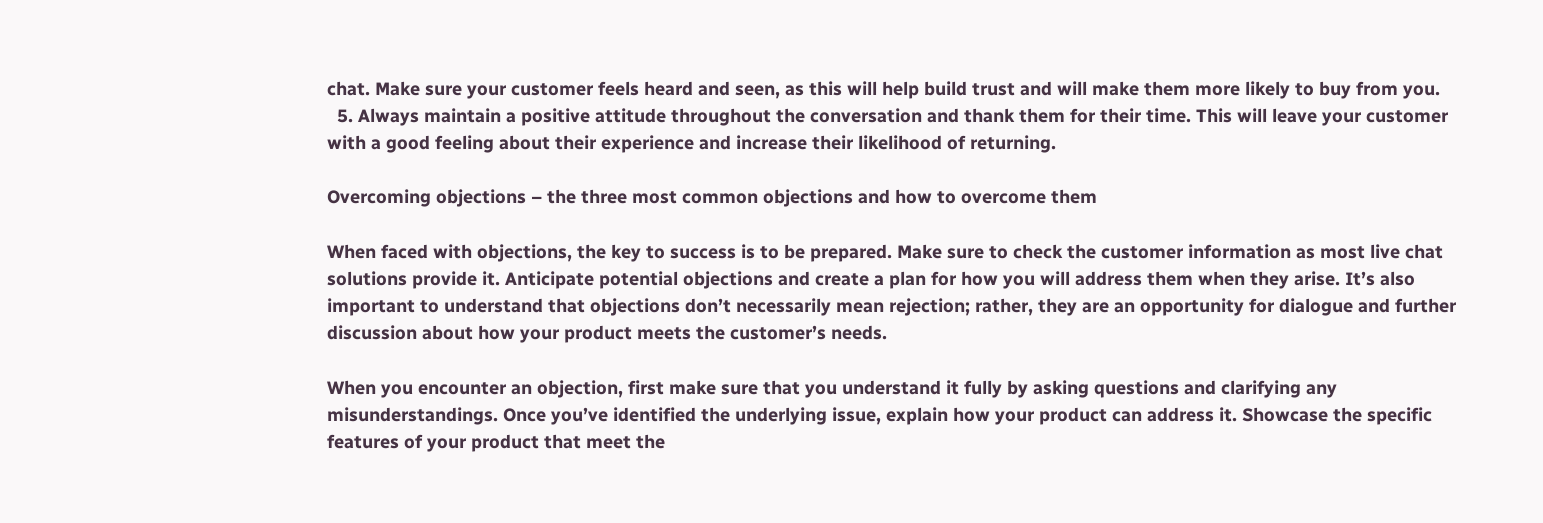chat. Make sure your customer feels heard and seen, as this will help build trust and will make them more likely to buy from you.
  5. Always maintain a positive attitude throughout the conversation and thank them for their time. This will leave your customer with a good feeling about their experience and increase their likelihood of returning.

Overcoming objections – the three most common objections and how to overcome them

When faced with objections, the key to success is to be prepared. Make sure to check the customer information as most live chat solutions provide it. Anticipate potential objections and create a plan for how you will address them when they arise. It’s also important to understand that objections don’t necessarily mean rejection; rather, they are an opportunity for dialogue and further discussion about how your product meets the customer’s needs.

When you encounter an objection, first make sure that you understand it fully by asking questions and clarifying any misunderstandings. Once you’ve identified the underlying issue, explain how your product can address it. Showcase the specific features of your product that meet the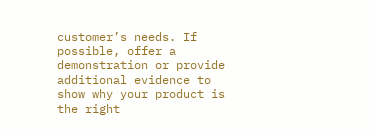customer’s needs. If possible, offer a demonstration or provide additional evidence to show why your product is the right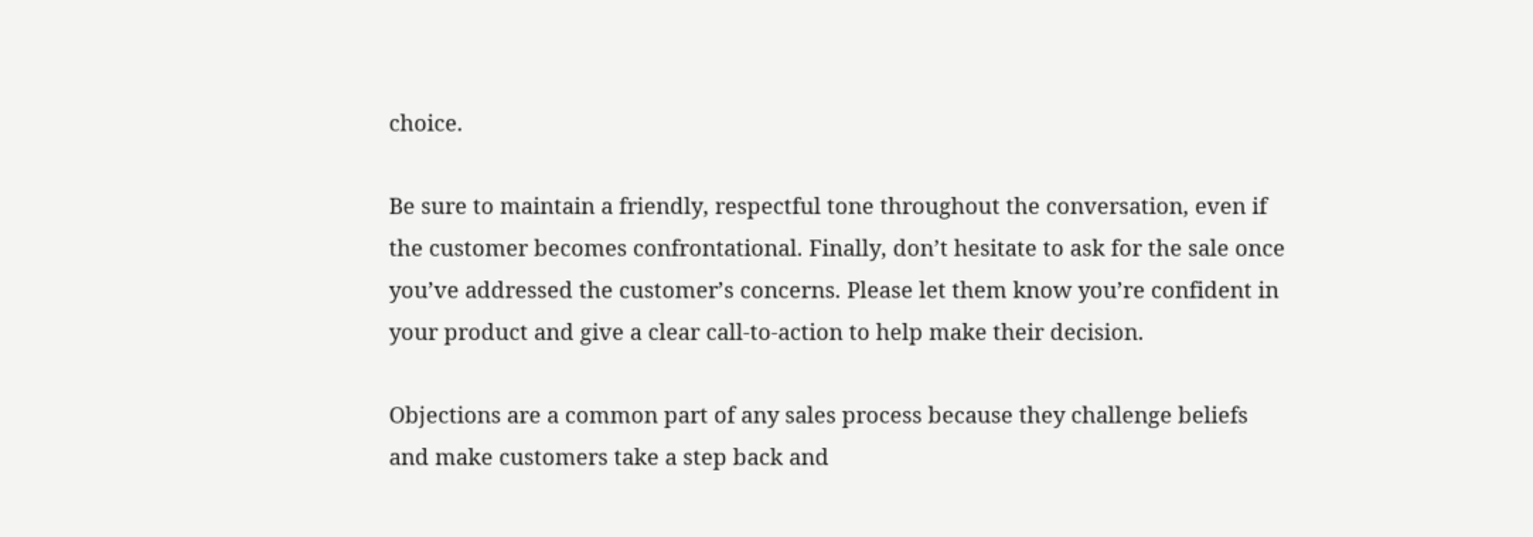choice.

Be sure to maintain a friendly, respectful tone throughout the conversation, even if the customer becomes confrontational. Finally, don’t hesitate to ask for the sale once you’ve addressed the customer’s concerns. Please let them know you’re confident in your product and give a clear call-to-action to help make their decision.

Objections are a common part of any sales process because they challenge beliefs and make customers take a step back and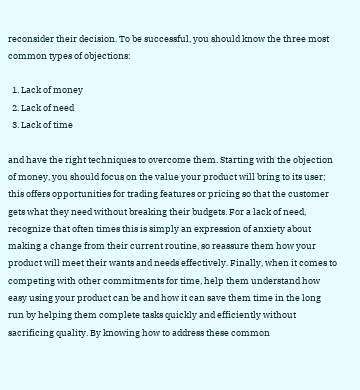reconsider their decision. To be successful, you should know the three most common types of objections:

  1. Lack of money
  2. Lack of need
  3. Lack of time

and have the right techniques to overcome them. Starting with the objection of money, you should focus on the value your product will bring to its user; this offers opportunities for trading features or pricing so that the customer gets what they need without breaking their budgets. For a lack of need, recognize that often times this is simply an expression of anxiety about making a change from their current routine, so reassure them how your product will meet their wants and needs effectively. Finally, when it comes to competing with other commitments for time, help them understand how easy using your product can be and how it can save them time in the long run by helping them complete tasks quickly and efficiently without sacrificing quality. By knowing how to address these common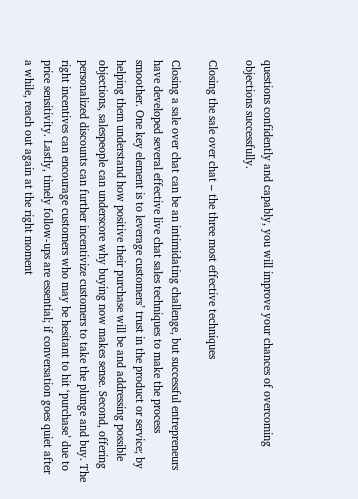questions confidently and capably, you will improve your chances of overcoming objections successfully.

Closing the sale over chat – the three most effective techniques

Closing a sale over chat can be an intimidating challenge, but successful entrepreneurs have developed several effective live chat sales techniques to make the process smoother. One key element is to leverage customers’ trust in the product or service; by helping them understand how positive their purchase will be and addressing possible objections, salespeople can underscore why buying now makes sense. Second, offering personalized discounts can further incentivize customers to take the plunge and buy. The right incentives can encourage customers who may be hesitant to hit ‘purchase’ due to price sensitivity. Lastly, timely follow-ups are essential; if conversation goes quiet after a while, reach out again at the right moment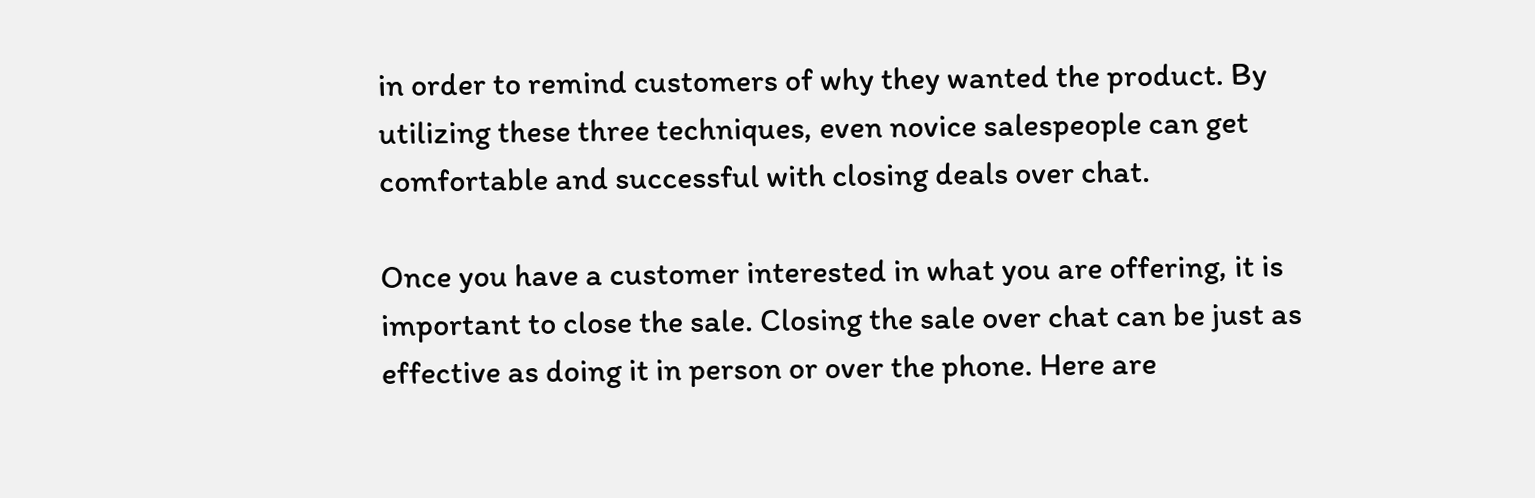in order to remind customers of why they wanted the product. By utilizing these three techniques, even novice salespeople can get comfortable and successful with closing deals over chat.

Once you have a customer interested in what you are offering, it is important to close the sale. Closing the sale over chat can be just as effective as doing it in person or over the phone. Here are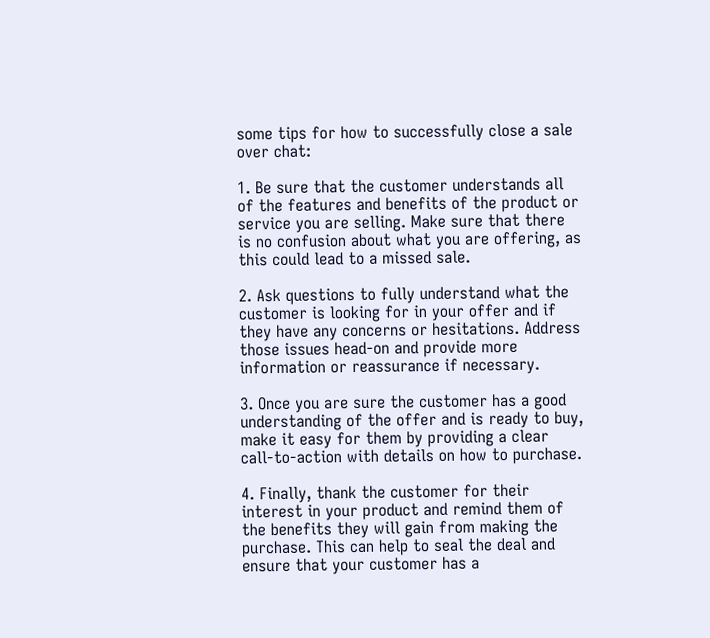some tips for how to successfully close a sale over chat:

1. Be sure that the customer understands all of the features and benefits of the product or service you are selling. Make sure that there is no confusion about what you are offering, as this could lead to a missed sale.

2. Ask questions to fully understand what the customer is looking for in your offer and if they have any concerns or hesitations. Address those issues head-on and provide more information or reassurance if necessary.

3. Once you are sure the customer has a good understanding of the offer and is ready to buy, make it easy for them by providing a clear call-to-action with details on how to purchase.

4. Finally, thank the customer for their interest in your product and remind them of the benefits they will gain from making the purchase. This can help to seal the deal and ensure that your customer has a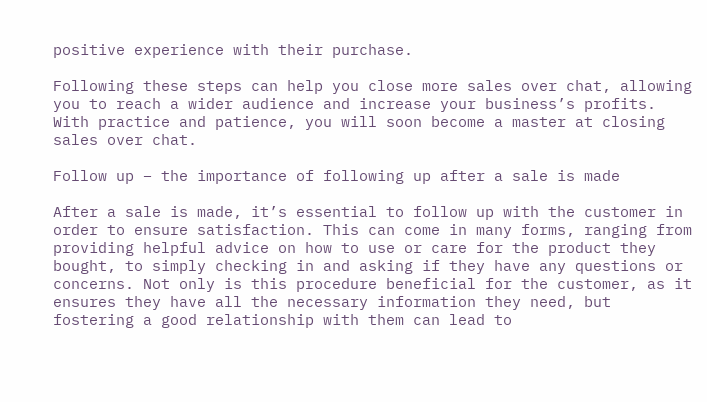positive experience with their purchase.

Following these steps can help you close more sales over chat, allowing you to reach a wider audience and increase your business’s profits. With practice and patience, you will soon become a master at closing sales over chat.

Follow up – the importance of following up after a sale is made

After a sale is made, it’s essential to follow up with the customer in order to ensure satisfaction. This can come in many forms, ranging from providing helpful advice on how to use or care for the product they bought, to simply checking in and asking if they have any questions or concerns. Not only is this procedure beneficial for the customer, as it ensures they have all the necessary information they need, but fostering a good relationship with them can lead to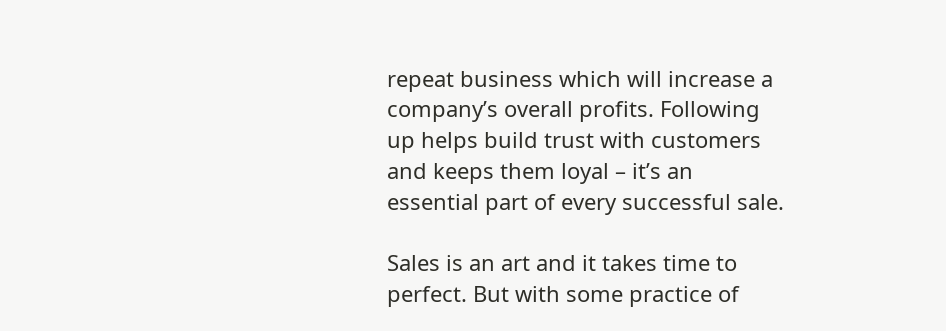repeat business which will increase a company’s overall profits. Following up helps build trust with customers and keeps them loyal – it’s an essential part of every successful sale.

Sales is an art and it takes time to perfect. But with some practice of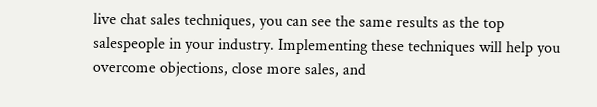live chat sales techniques, you can see the same results as the top salespeople in your industry. Implementing these techniques will help you overcome objections, close more sales, and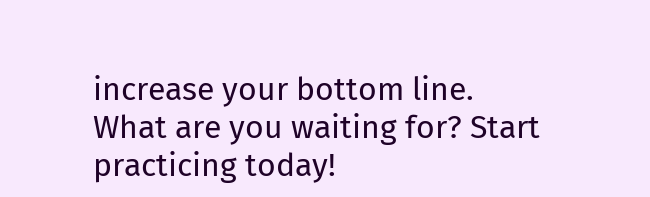increase your bottom line. What are you waiting for? Start practicing today!